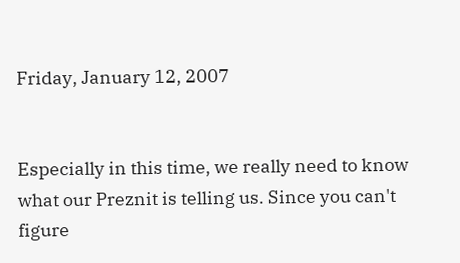Friday, January 12, 2007


Especially in this time, we really need to know what our Preznit is telling us. Since you can't figure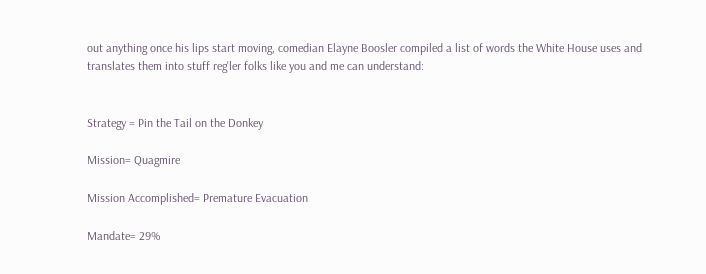out anything once his lips start moving, comedian Elayne Boosler compiled a list of words the White House uses and translates them into stuff reg'ler folks like you and me can understand:


Strategy = Pin the Tail on the Donkey

Mission= Quagmire

Mission Accomplished= Premature Evacuation

Mandate= 29%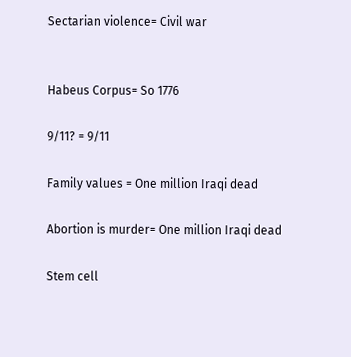Sectarian violence= Civil war


Habeus Corpus= So 1776

9/11? = 9/11

Family values = One million Iraqi dead

Abortion is murder= One million Iraqi dead

Stem cell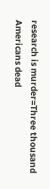research is murder=Three thousand Americans dead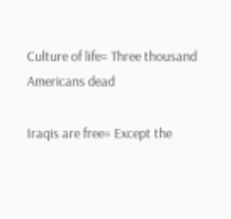Culture of life= Three thousand Americans dead

Iraqis are free= Except the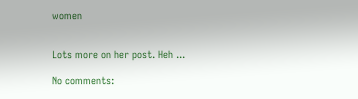women


Lots more on her post. Heh ...

No comments: